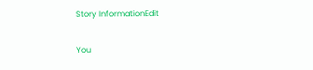Story InformationEdit

You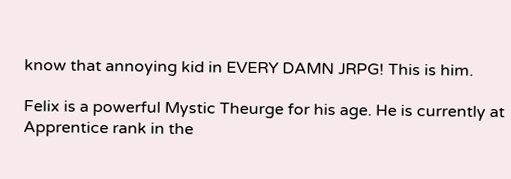know that annoying kid in EVERY DAMN JRPG! This is him.

Felix is a powerful Mystic Theurge for his age. He is currently at Apprentice rank in the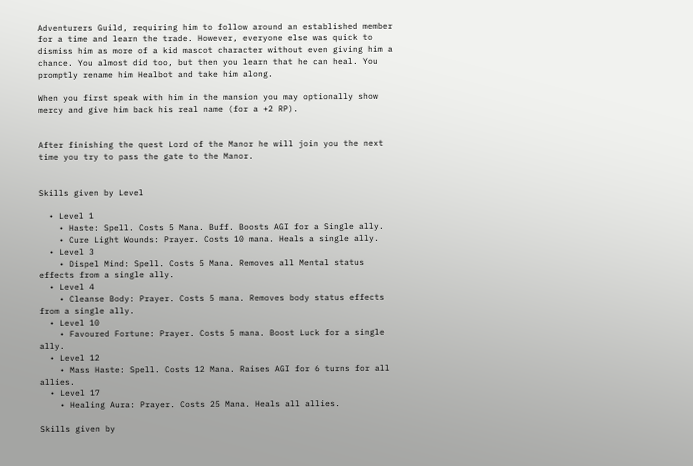Adventurers Guild, requiring him to follow around an established member for a time and learn the trade. However, everyone else was quick to dismiss him as more of a kid mascot character without even giving him a chance. You almost did too, but then you learn that he can heal. You promptly rename him Healbot and take him along.

When you first speak with him in the mansion you may optionally show mercy and give him back his real name (for a +2 RP).


After finishing the quest Lord of the Manor he will join you the next time you try to pass the gate to the Manor.


Skills given by Level

  • Level 1
    • Haste: Spell. Costs 5 Mana. Buff. Boosts AGI for a Single ally.
    • Cure Light Wounds: Prayer. Costs 10 mana. Heals a single ally.
  • Level 3
    • Dispel Mind: Spell. Costs 5 Mana. Removes all Mental status effects from a single ally.
  • Level 4
    • Cleanse Body: Prayer. Costs 5 mana. Removes body status effects from a single ally.
  • Level 10
    • Favoured Fortune: Prayer. Costs 5 mana. Boost Luck for a single ally.
  • Level 12
    • Mass Haste: Spell. Costs 12 Mana. Raises AGI for 6 turns for all allies.
  • Level 17
    • Healing Aura: Prayer. Costs 25 Mana. Heals all allies.

Skills given by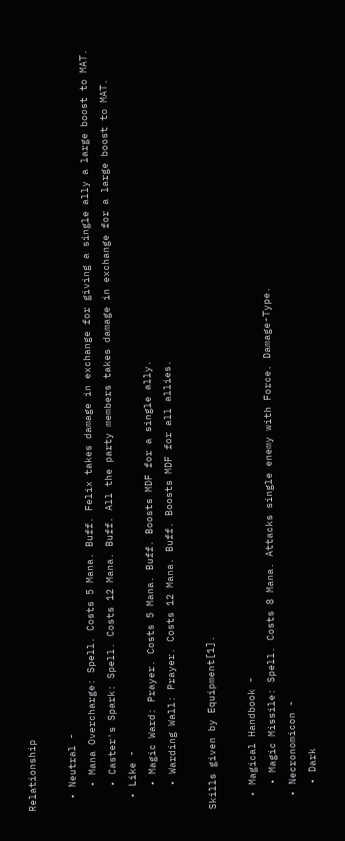Relationship

  • Neutral -
    • Mana Overcharge: Spell. Costs 5 Mana. Buff. Felix takes damage in exchange for giving a single ally a large boost to MAT.
    • Caster's Spark: Spell. Costs 12 Mana. Buff. All the party members takes damage in exchange for a large boost to MAT.
  • Like -
    • Magic Ward: Prayer. Costs 5 Mana. Buff. Boosts MDF for a single ally.
    • Warding Wall: Prayer. Costs 12 Mana. Buff. Boosts MDF for all allies.

Skills given by Equipment[1].

  • Magical Handbook -
    • Magic Missile: Spell. Costs 8 Mana. Attacks single enemy with Force. Damage-Type.
  • Necronomicon -
    • Dark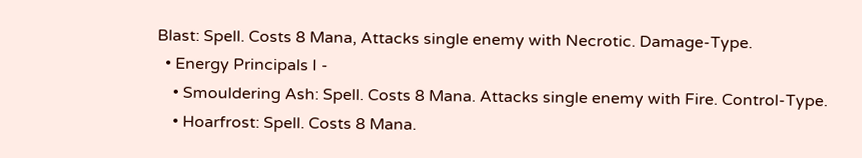Blast: Spell. Costs 8 Mana, Attacks single enemy with Necrotic. Damage-Type.
  • Energy Principals I -
    • Smouldering Ash: Spell. Costs 8 Mana. Attacks single enemy with Fire. Control-Type.
    • Hoarfrost: Spell. Costs 8 Mana.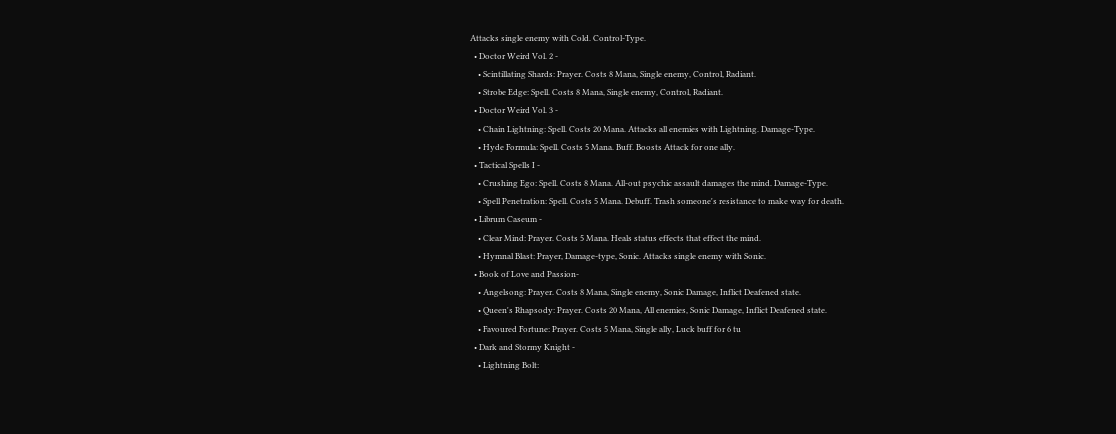Attacks single enemy with Cold. Control-Type.
  • Doctor Weird Vol. 2 -
    • Scintillating Shards: Prayer. Costs 8 Mana, Single enemy, Control, Radiant.
    • Strobe Edge: Spell. Costs 8 Mana, Single enemy, Control, Radiant.
  • Doctor Weird Vol. 3 -
    • Chain Lightning: Spell. Costs 20 Mana. Attacks all enemies with Lightning. Damage-Type.
    • Hyde Formula: Spell. Costs 5 Mana. Buff. Boosts Attack for one ally.
  • Tactical Spells I -
    • Crushing Ego: Spell. Costs 8 Mana. All-out psychic assault damages the mind. Damage-Type.
    • Spell Penetration: Spell. Costs 5 Mana. Debuff. Trash someone's resistance to make way for death.
  • Librum Caseum -
    • Clear Mind: Prayer. Costs 5 Mana. Heals status effects that effect the mind.
    • Hymnal Blast: Prayer, Damage-type, Sonic. Attacks single enemy with Sonic.
  • Book of Love and Passion-
    • Angelsong: Prayer. Costs 8 Mana, Single enemy, Sonic Damage, Inflict Deafened state.
    • Queen's Rhapsody: Prayer. Costs 20 Mana, All enemies, Sonic Damage, Inflict Deafened state.
    • Favoured Fortune: Prayer. Costs 5 Mana, Single ally, Luck buff for 6 tu
  • Dark and Stormy Knight -
    • Lightning Bolt: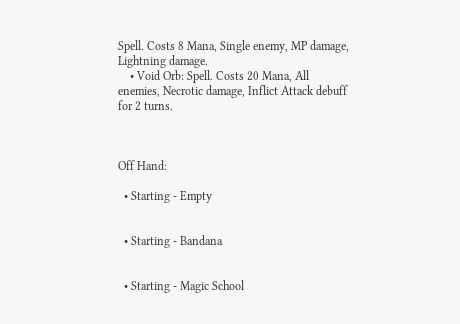Spell. Costs 8 Mana, Single enemy, MP damage, Lightning damage.
    • Void Orb: Spell. Costs 20 Mana, All enemies, Necrotic damage, Inflict Attack debuff for 2 turns.



Off Hand:

  • Starting - Empty


  • Starting - Bandana


  • Starting - Magic School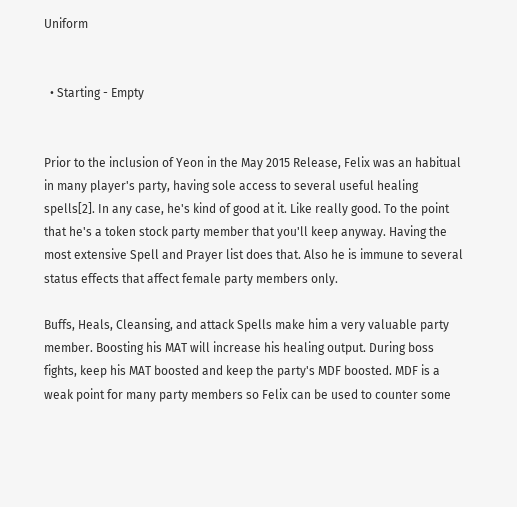Uniform


  • Starting - Empty


Prior to the inclusion of Yeon in the May 2015 Release, Felix was an habitual in many player's party, having sole access to several useful healing spells[2]. In any case, he's kind of good at it. Like really good. To the point that he's a token stock party member that you'll keep anyway. Having the most extensive Spell and Prayer list does that. Also he is immune to several status effects that affect female party members only.

Buffs, Heals, Cleansing, and attack Spells make him a very valuable party member. Boosting his MAT will increase his healing output. During boss fights, keep his MAT boosted and keep the party's MDF boosted. MDF is a weak point for many party members so Felix can be used to counter some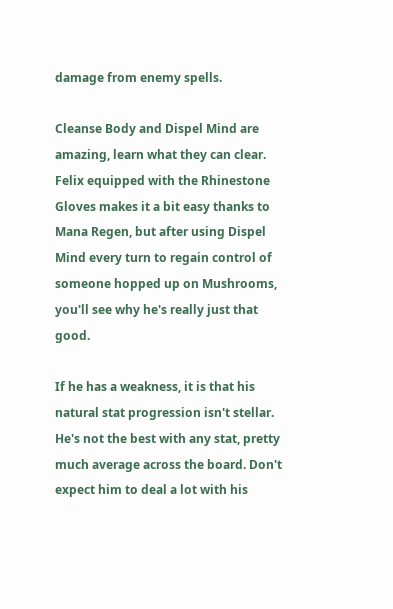damage from enemy spells.

Cleanse Body and Dispel Mind are amazing, learn what they can clear. Felix equipped with the Rhinestone Gloves makes it a bit easy thanks to Mana Regen, but after using Dispel Mind every turn to regain control of someone hopped up on Mushrooms, you'll see why he's really just that good.

If he has a weakness, it is that his natural stat progression isn't stellar. He's not the best with any stat, pretty much average across the board. Don't expect him to deal a lot with his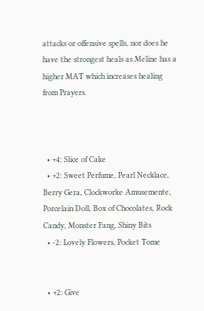attacks or offensive spells, nor does he have the strongest heals as Meline has a higher MAT which increases healing from Prayers.



  • +4: Slice of Cake
  • +2: Sweet Perfume, Pearl Necklace, Berry Gera, Clockworke Amusemente, Porcelain Doll, Box of Chocolates, Rock Candy, Monster Fang, Shiny Bits
  • -2: Lovely Flowers, Pocket Tome


  • +2: Give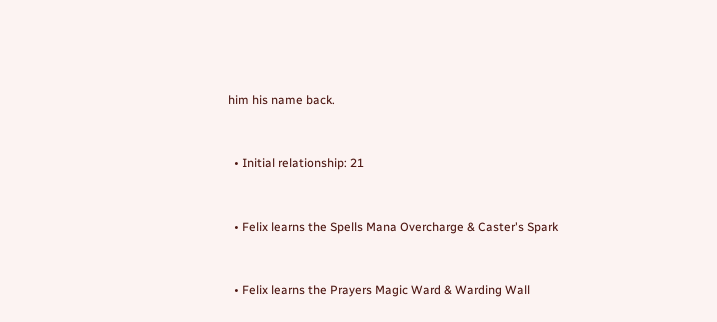him his name back.


  • Initial relationship: 21


  • Felix learns the Spells Mana Overcharge & Caster's Spark


  • Felix learns the Prayers Magic Ward & Warding Wall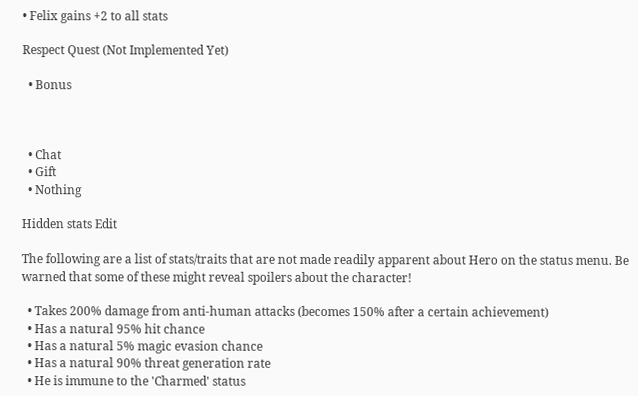• Felix gains +2 to all stats

Respect Quest (Not Implemented Yet)

  • Bonus



  • Chat
  • Gift
  • Nothing

Hidden stats Edit

The following are a list of stats/traits that are not made readily apparent about Hero on the status menu. Be warned that some of these might reveal spoilers about the character!

  • Takes 200% damage from anti-human attacks (becomes 150% after a certain achievement)
  • Has a natural 95% hit chance
  • Has a natural 5% magic evasion chance
  • Has a natural 90% threat generation rate
  • He is immune to the 'Charmed' status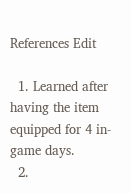References Edit

  1. Learned after having the item equipped for 4 in-game days.
  2.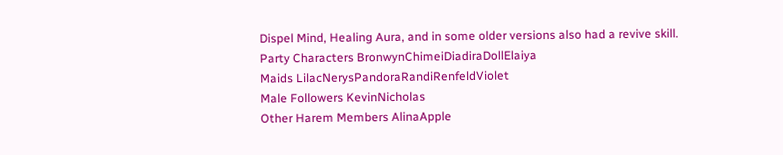Dispel Mind, Healing Aura, and in some older versions also had a revive skill.
Party Characters BronwynChimeiDiadiraDollElaiya
Maids LilacNerysPandoraRandiRenfeldViolet
Male Followers KevinNicholas
Other Harem Members AlinaApple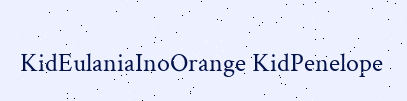KidEulaniaInoOrange KidPenelope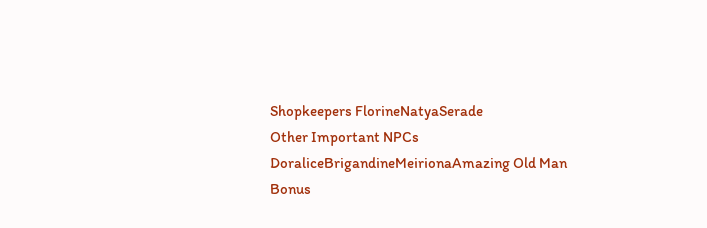Shopkeepers FlorineNatyaSerade
Other Important NPCs DoraliceBrigandineMeirionaAmazing Old Man
Bonus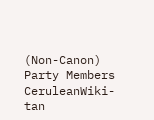(Non-Canon) Party Members CeruleanWiki-tan